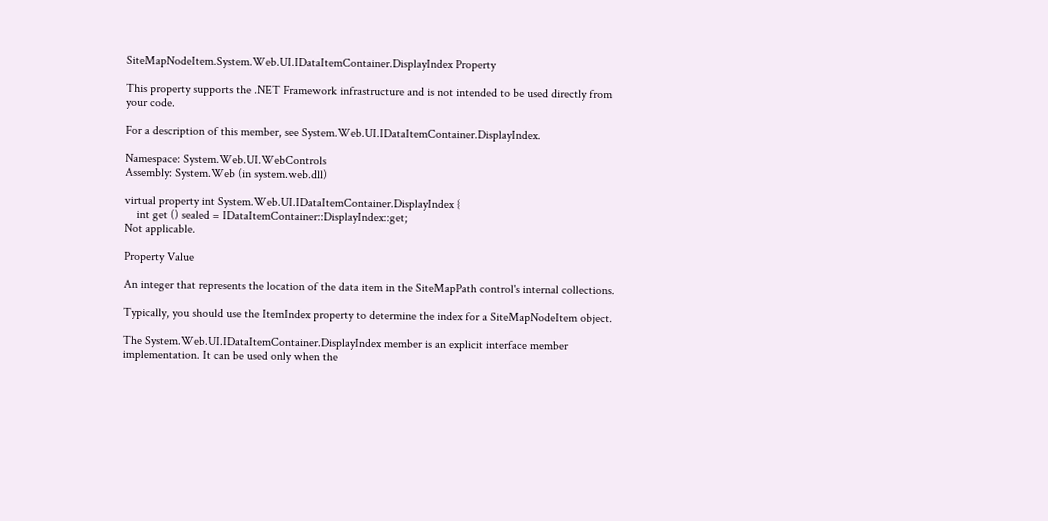SiteMapNodeItem.System.Web.UI.IDataItemContainer.DisplayIndex Property

This property supports the .NET Framework infrastructure and is not intended to be used directly from your code.

For a description of this member, see System.Web.UI.IDataItemContainer.DisplayIndex.

Namespace: System.Web.UI.WebControls
Assembly: System.Web (in system.web.dll)

virtual property int System.Web.UI.IDataItemContainer.DisplayIndex {
    int get () sealed = IDataItemContainer::DisplayIndex::get;
Not applicable.

Property Value

An integer that represents the location of the data item in the SiteMapPath control's internal collections.

Typically, you should use the ItemIndex property to determine the index for a SiteMapNodeItem object.

The System.Web.UI.IDataItemContainer.DisplayIndex member is an explicit interface member implementation. It can be used only when the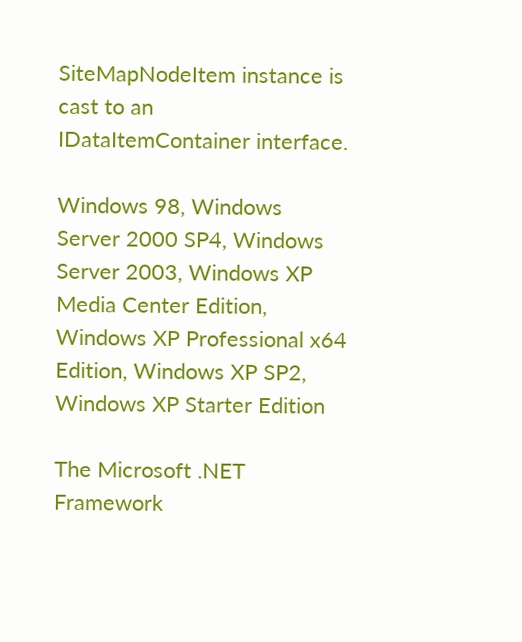SiteMapNodeItem instance is cast to an IDataItemContainer interface.

Windows 98, Windows Server 2000 SP4, Windows Server 2003, Windows XP Media Center Edition, Windows XP Professional x64 Edition, Windows XP SP2, Windows XP Starter Edition

The Microsoft .NET Framework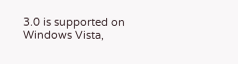3.0 is supported on Windows Vista,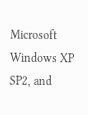Microsoft Windows XP SP2, and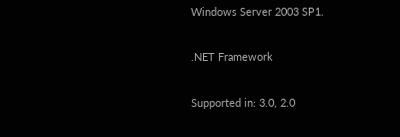Windows Server 2003 SP1.

.NET Framework

Supported in: 3.0, 2.0